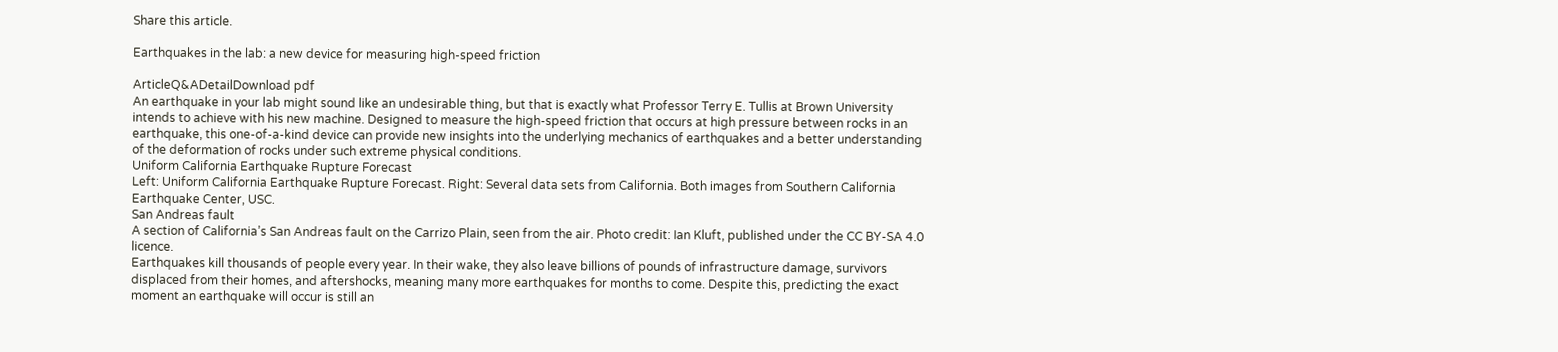Share this article.

Earthquakes in the lab: a new device for measuring high-speed friction

ArticleQ&ADetailDownload pdf
An earthquake in your lab might sound like an undesirable thing, but that is exactly what Professor Terry E. Tullis at Brown University intends to achieve with his new machine. Designed to measure the high-speed friction that occurs at high pressure between rocks in an earthquake, this one-of-a-kind device can provide new insights into the underlying mechanics of earthquakes and a better understanding of the deformation of rocks under such extreme physical conditions.
Uniform California Earthquake Rupture Forecast
Left: Uniform California Earthquake Rupture Forecast. Right: Several data sets from California. Both images from Southern California Earthquake Center, USC.
San Andreas fault
A section of California’s San Andreas fault on the Carrizo Plain, seen from the air. Photo credit: Ian Kluft, published under the CC BY-SA 4.0 licence.
Earthquakes kill thousands of people every year. In their wake, they also leave billions of pounds of infrastructure damage, survivors displaced from their homes, and aftershocks, meaning many more earthquakes for months to come. Despite this, predicting the exact moment an earthquake will occur is still an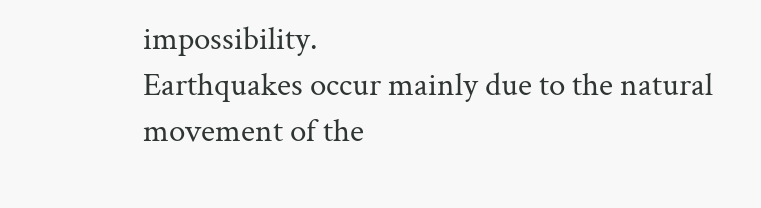impossibility.
Earthquakes occur mainly due to the natural movement of the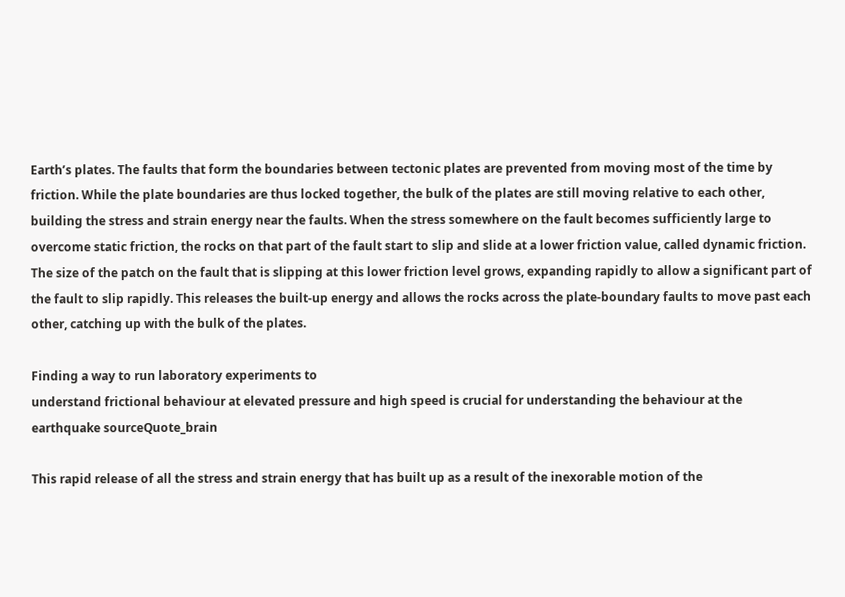Earth’s plates. The faults that form the boundaries between tectonic plates are prevented from moving most of the time by friction. While the plate boundaries are thus locked together, the bulk of the plates are still moving relative to each other, building the stress and strain energy near the faults. When the stress somewhere on the fault becomes sufficiently large to overcome static friction, the rocks on that part of the fault start to slip and slide at a lower friction value, called dynamic friction. The size of the patch on the fault that is slipping at this lower friction level grows, expanding rapidly to allow a significant part of the fault to slip rapidly. This releases the built-up energy and allows the rocks across the plate-boundary faults to move past each other, catching up with the bulk of the plates.

Finding a way to run laboratory experiments to
understand frictional behaviour at elevated pressure and high speed is crucial for understanding the behaviour at the earthquake sourceQuote_brain

This rapid release of all the stress and strain energy that has built up as a result of the inexorable motion of the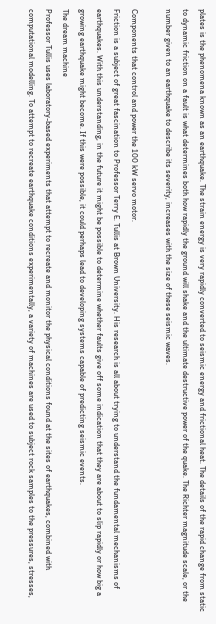plates is the phenomena known as an earthquake. The strain energy is very rapidly converted to seismic energy and frictional heat. The details of the rapid change from static to dynamic friction on a fault is what determines both how rapidly the ground will shake and the ultimate destructive power of the quake. The Richter magnitude scale, or the number given to an earthquake to describe its severity, increases with the size of these seismic waves.

Components that control and power the 100 kW servo motor.
Friction is a subject of great fascination to Professor Terry E. Tullis at Brown University. His research is all about trying to understand the fundamental mechanisms of earthquakes. With this understanding, in the future it might be possible to determine whether faults give off some indication that they are about to slip rapidly or how big a growing earthquake might become. If this were possible, it could perhaps lead to developing systems capable of predicting seismic events.
The dream machine
Professor Tullis uses laboratory-based experiments that attempt to recreate and monitor the physical conditions found at the sites of earthquakes, combined with computational modelling. To attempt to recreate earthquake conditions experimentally, a variety of machines are used to subject rock samples to the pressures, stresses,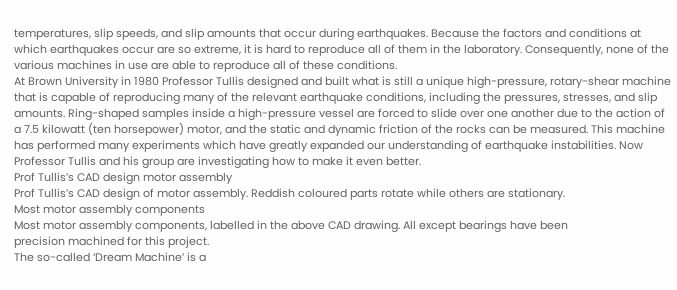temperatures, slip speeds, and slip amounts that occur during earthquakes. Because the factors and conditions at which earthquakes occur are so extreme, it is hard to reproduce all of them in the laboratory. Consequently, none of the various machines in use are able to reproduce all of these conditions.
At Brown University in 1980 Professor Tullis designed and built what is still a unique high-pressure, rotary-shear machine that is capable of reproducing many of the relevant earthquake conditions, including the pressures, stresses, and slip amounts. Ring-shaped samples inside a high-pressure vessel are forced to slide over one another due to the action of a 7.5 kilowatt (ten horsepower) motor, and the static and dynamic friction of the rocks can be measured. This machine has performed many experiments which have greatly expanded our understanding of earthquake instabilities. Now Professor Tullis and his group are investigating how to make it even better.
Prof Tullis’s CAD design motor assembly
Prof Tullis’s CAD design of motor assembly. Reddish coloured parts rotate while others are stationary.
Most motor assembly components
Most motor assembly components, labelled in the above CAD drawing. All except bearings have been
precision machined for this project.
The so-called ‘Dream Machine’ is a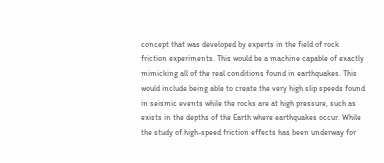concept that was developed by experts in the field of rock friction experiments. This would be a machine capable of exactly mimicking all of the real conditions found in earthquakes. This would include being able to create the very high slip speeds found in seismic events while the rocks are at high pressure, such as exists in the depths of the Earth where earthquakes occur. While the study of high-speed friction effects has been underway for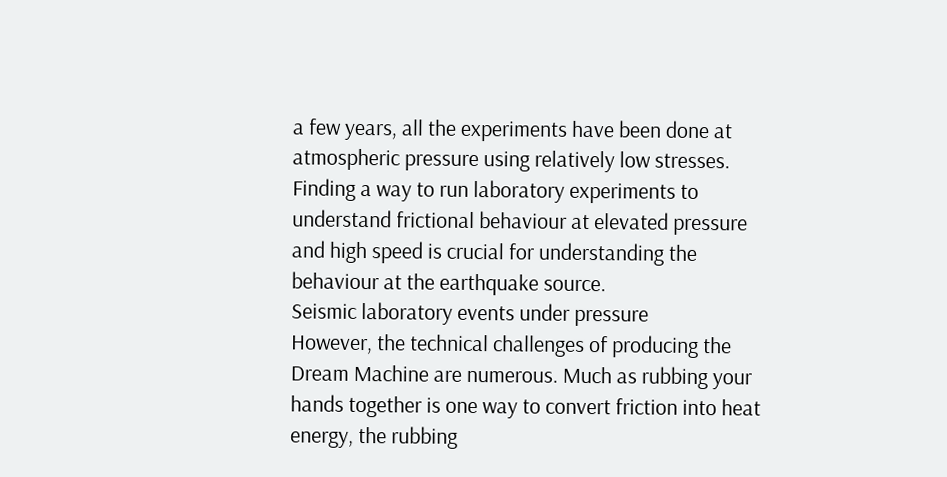a few years, all the experiments have been done at atmospheric pressure using relatively low stresses. Finding a way to run laboratory experiments to understand frictional behaviour at elevated pressure and high speed is crucial for understanding the behaviour at the earthquake source.
Seismic laboratory events under pressure
However, the technical challenges of producing the Dream Machine are numerous. Much as rubbing your hands together is one way to convert friction into heat energy, the rubbing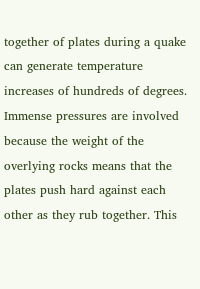together of plates during a quake can generate temperature increases of hundreds of degrees. Immense pressures are involved because the weight of the overlying rocks means that the plates push hard against each other as they rub together. This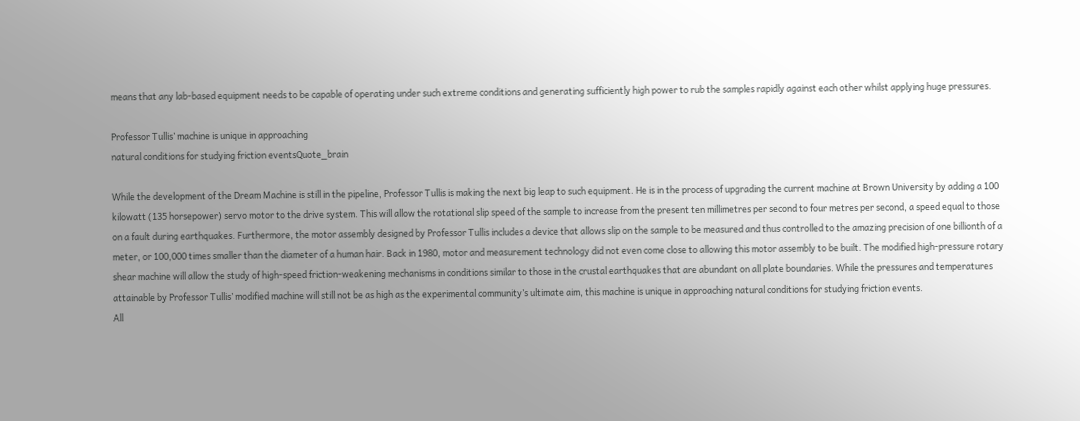means that any lab-based equipment needs to be capable of operating under such extreme conditions and generating sufficiently high power to rub the samples rapidly against each other whilst applying huge pressures.

Professor Tullis’ machine is unique in approaching
natural conditions for studying friction eventsQuote_brain

While the development of the Dream Machine is still in the pipeline, Professor Tullis is making the next big leap to such equipment. He is in the process of upgrading the current machine at Brown University by adding a 100 kilowatt (135 horsepower) servo motor to the drive system. This will allow the rotational slip speed of the sample to increase from the present ten millimetres per second to four metres per second, a speed equal to those on a fault during earthquakes. Furthermore, the motor assembly designed by Professor Tullis includes a device that allows slip on the sample to be measured and thus controlled to the amazing precision of one billionth of a meter, or 100,000 times smaller than the diameter of a human hair. Back in 1980, motor and measurement technology did not even come close to allowing this motor assembly to be built. The modified high-pressure rotary shear machine will allow the study of high-speed friction-weakening mechanisms in conditions similar to those in the crustal earthquakes that are abundant on all plate boundaries. While the pressures and temperatures attainable by Professor Tullis’ modified machine will still not be as high as the experimental community’s ultimate aim, this machine is unique in approaching natural conditions for studying friction events.
All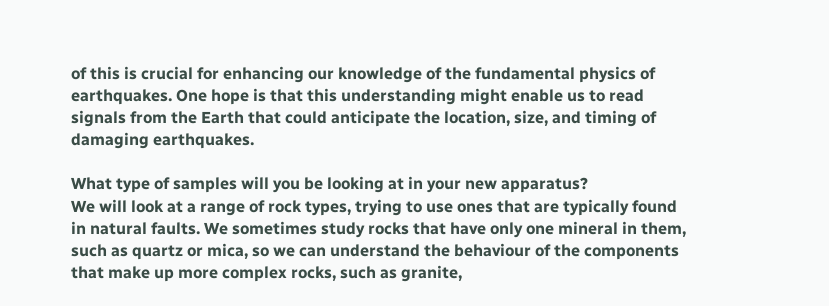of this is crucial for enhancing our knowledge of the fundamental physics of earthquakes. One hope is that this understanding might enable us to read signals from the Earth that could anticipate the location, size, and timing of damaging earthquakes.

What type of samples will you be looking at in your new apparatus?
We will look at a range of rock types, trying to use ones that are typically found in natural faults. We sometimes study rocks that have only one mineral in them, such as quartz or mica, so we can understand the behaviour of the components that make up more complex rocks, such as granite,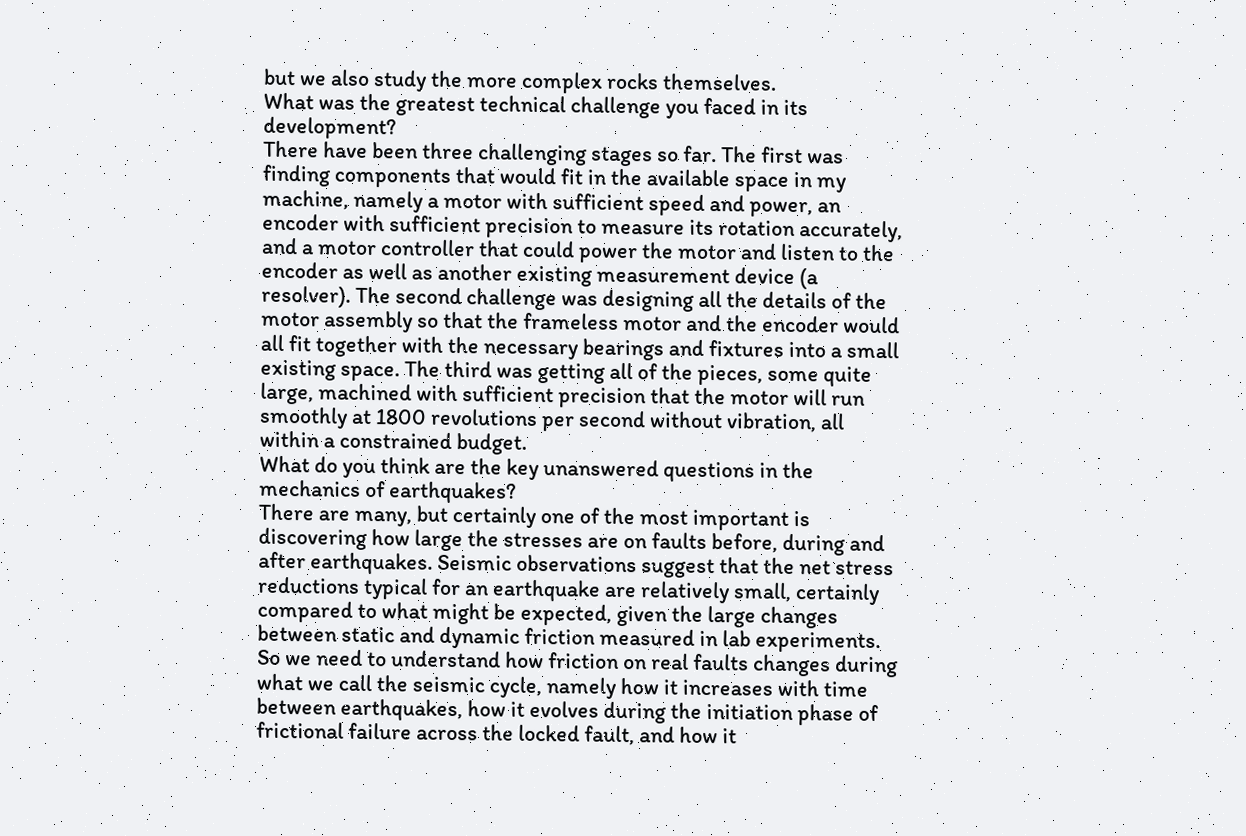but we also study the more complex rocks themselves.
What was the greatest technical challenge you faced in its development?
There have been three challenging stages so far. The first was finding components that would fit in the available space in my machine, namely a motor with sufficient speed and power, an encoder with sufficient precision to measure its rotation accurately, and a motor controller that could power the motor and listen to the encoder as well as another existing measurement device (a resolver). The second challenge was designing all the details of the motor assembly so that the frameless motor and the encoder would all fit together with the necessary bearings and fixtures into a small existing space. The third was getting all of the pieces, some quite large, machined with sufficient precision that the motor will run smoothly at 1800 revolutions per second without vibration, all within a constrained budget.
What do you think are the key unanswered questions in the mechanics of earthquakes?
There are many, but certainly one of the most important is discovering how large the stresses are on faults before, during and after earthquakes. Seismic observations suggest that the net stress reductions typical for an earthquake are relatively small, certainly compared to what might be expected, given the large changes between static and dynamic friction measured in lab experiments. So we need to understand how friction on real faults changes during what we call the seismic cycle, namely how it increases with time between earthquakes, how it evolves during the initiation phase of frictional failure across the locked fault, and how it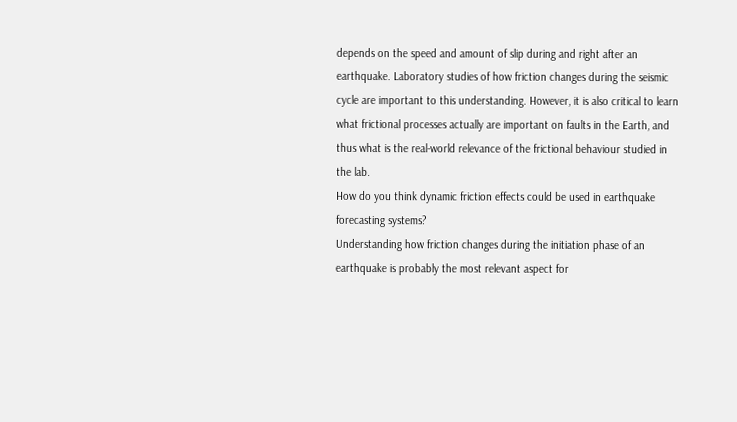depends on the speed and amount of slip during and right after an earthquake. Laboratory studies of how friction changes during the seismic cycle are important to this understanding. However, it is also critical to learn what frictional processes actually are important on faults in the Earth, and thus what is the real-world relevance of the frictional behaviour studied in the lab.
How do you think dynamic friction effects could be used in earthquake forecasting systems?
Understanding how friction changes during the initiation phase of an earthquake is probably the most relevant aspect for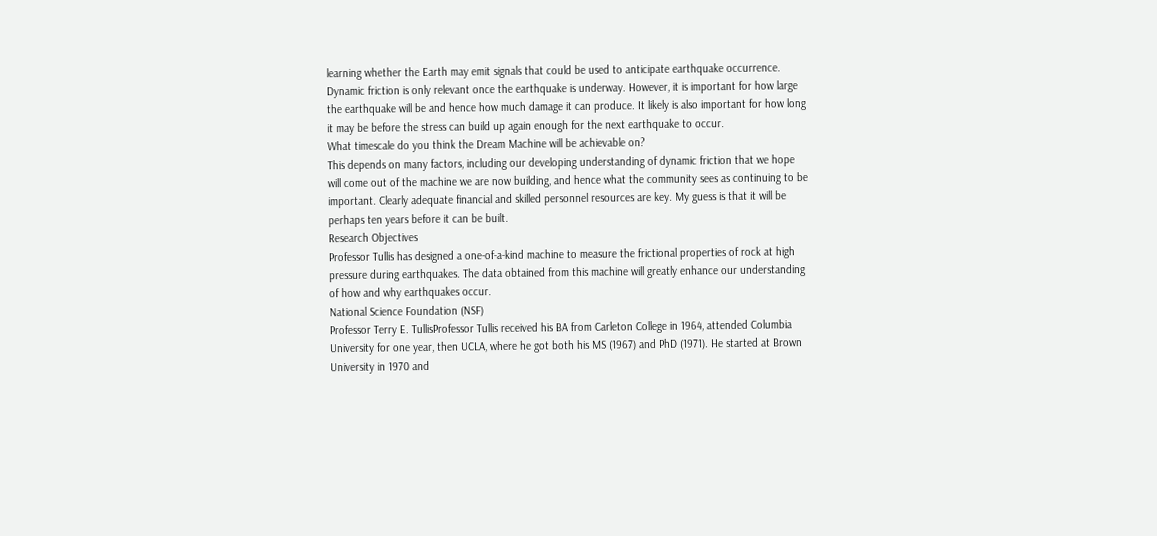learning whether the Earth may emit signals that could be used to anticipate earthquake occurrence. Dynamic friction is only relevant once the earthquake is underway. However, it is important for how large the earthquake will be and hence how much damage it can produce. It likely is also important for how long it may be before the stress can build up again enough for the next earthquake to occur.
What timescale do you think the Dream Machine will be achievable on?
This depends on many factors, including our developing understanding of dynamic friction that we hope will come out of the machine we are now building, and hence what the community sees as continuing to be important. Clearly adequate financial and skilled personnel resources are key. My guess is that it will be perhaps ten years before it can be built.
Research Objectives
Professor Tullis has designed a one-of-a-kind machine to measure the frictional properties of rock at high pressure during earthquakes. The data obtained from this machine will greatly enhance our understanding of how and why earthquakes occur.
National Science Foundation (NSF)
Professor Terry E. TullisProfessor Tullis received his BA from Carleton College in 1964, attended Columbia University for one year, then UCLA, where he got both his MS (1967) and PhD (1971). He started at Brown University in 1970 and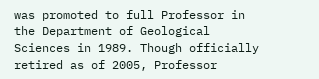was promoted to full Professor in the Department of Geological Sciences in 1989. Though officially retired as of 2005, Professor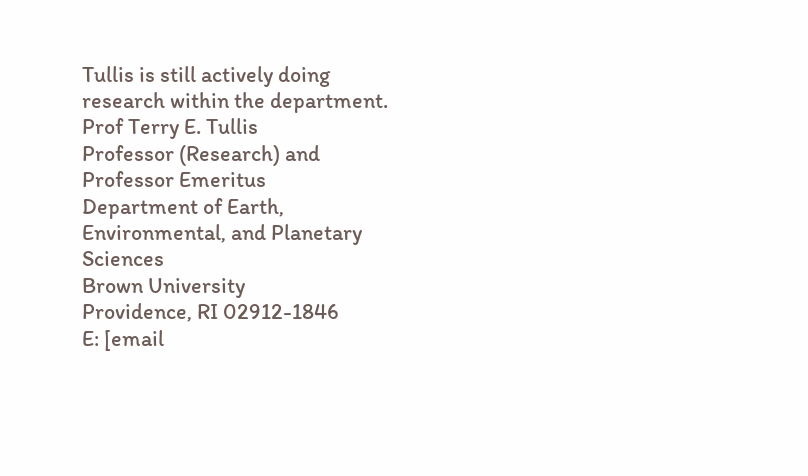Tullis is still actively doing research within the department.
Prof Terry E. Tullis
Professor (Research) and Professor Emeritus
Department of Earth, Environmental, and Planetary Sciences
Brown University
Providence, RI 02912-1846
E: [email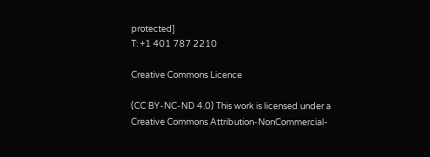protected]
T: +1 401 787 2210

Creative Commons Licence

(CC BY-NC-ND 4.0) This work is licensed under a Creative Commons Attribution-NonCommercial-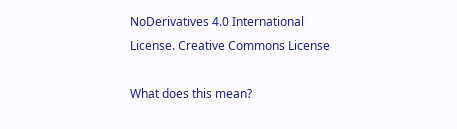NoDerivatives 4.0 International License. Creative Commons License

What does this mean?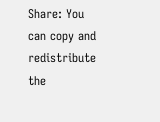Share: You can copy and redistribute the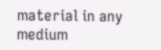material in any medium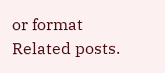or format
Related posts.